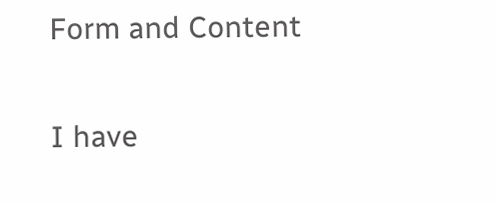Form and Content

I have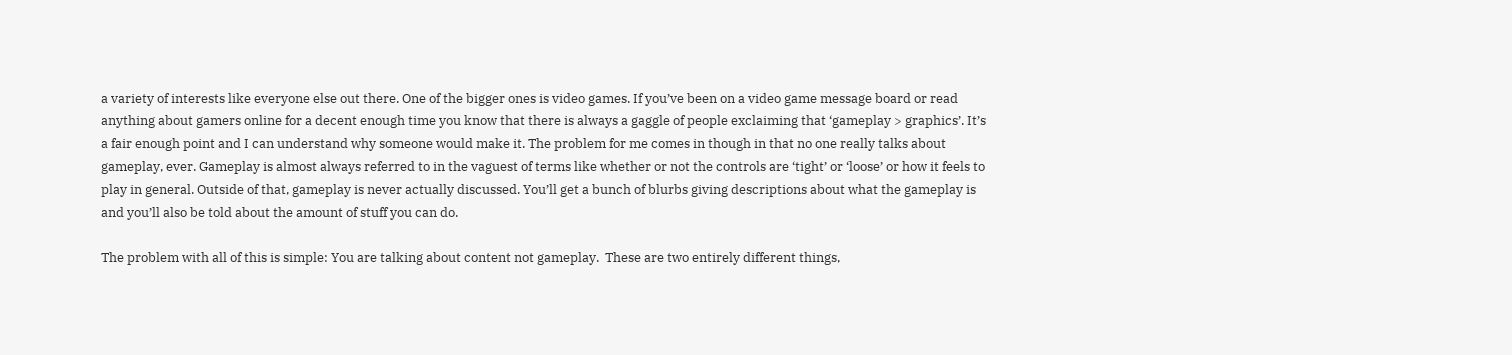a variety of interests like everyone else out there. One of the bigger ones is video games. If you’ve been on a video game message board or read anything about gamers online for a decent enough time you know that there is always a gaggle of people exclaiming that ‘gameplay > graphics’. It’s a fair enough point and I can understand why someone would make it. The problem for me comes in though in that no one really talks about gameplay, ever. Gameplay is almost always referred to in the vaguest of terms like whether or not the controls are ‘tight’ or ‘loose’ or how it feels to play in general. Outside of that, gameplay is never actually discussed. You’ll get a bunch of blurbs giving descriptions about what the gameplay is and you’ll also be told about the amount of stuff you can do.

The problem with all of this is simple: You are talking about content not gameplay.  These are two entirely different things,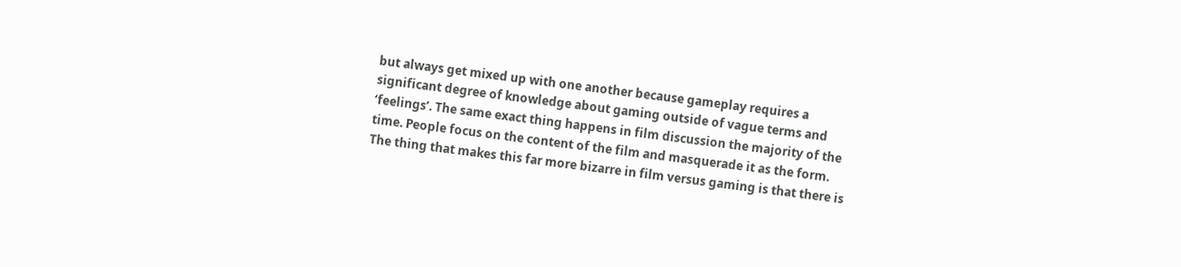but always get mixed up with one another because gameplay requires a significant degree of knowledge about gaming outside of vague terms and ‘feelings’. The same exact thing happens in film discussion the majority of the time. People focus on the content of the film and masquerade it as the form. The thing that makes this far more bizarre in film versus gaming is that there is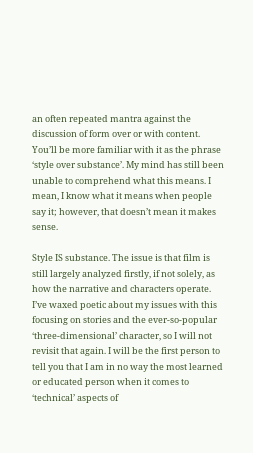an often repeated mantra against the discussion of form over or with content. You’ll be more familiar with it as the phrase ‘style over substance’. My mind has still been unable to comprehend what this means. I mean, I know what it means when people say it; however, that doesn’t mean it makes sense.

Style IS substance. The issue is that film is still largely analyzed firstly, if not solely, as how the narrative and characters operate. I’ve waxed poetic about my issues with this focusing on stories and the ever-so-popular ‘three-dimensional’ character, so I will not revisit that again. I will be the first person to tell you that I am in no way the most learned or educated person when it comes to ‘technical’ aspects of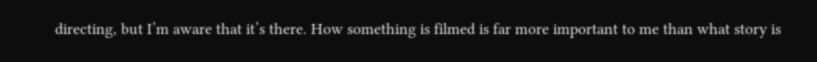directing, but I’m aware that it’s there. How something is filmed is far more important to me than what story is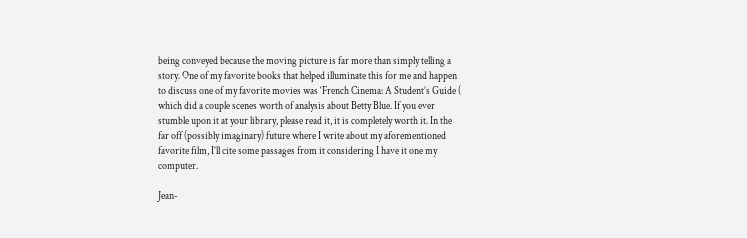being conveyed because the moving picture is far more than simply telling a story. One of my favorite books that helped illuminate this for me and happen to discuss one of my favorite movies was ‘French Cinema: A Student’s Guide ( which did a couple scenes worth of analysis about Betty Blue. If you ever stumble upon it at your library, please read it, it is completely worth it. In the far off (possibly imaginary) future where I write about my aforementioned favorite film, I’ll cite some passages from it considering I have it one my computer.

Jean-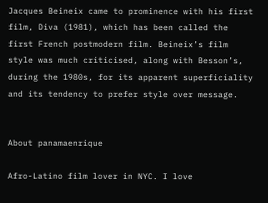Jacques Beineix came to prominence with his first film, Diva (1981), which has been called the first French postmodern film. Beineix’s film style was much criticised, along with Besson’s, during the 1980s, for its apparent superficiality and its tendency to prefer style over message.


About panamaenrique

Afro-Latino film lover in NYC. I love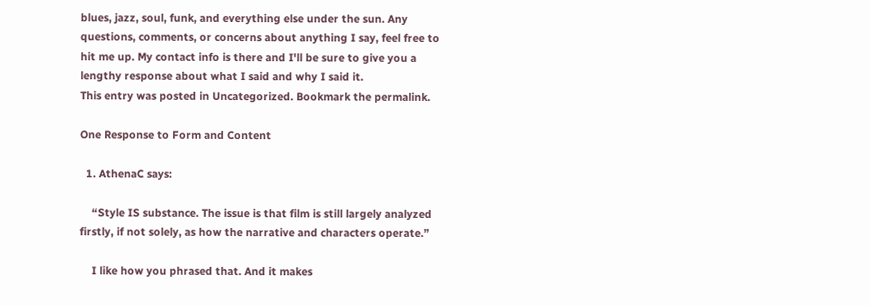blues, jazz, soul, funk, and everything else under the sun. Any questions, comments, or concerns about anything I say, feel free to hit me up. My contact info is there and I'll be sure to give you a lengthy response about what I said and why I said it.
This entry was posted in Uncategorized. Bookmark the permalink.

One Response to Form and Content

  1. AthenaC says:

    “Style IS substance. The issue is that film is still largely analyzed firstly, if not solely, as how the narrative and characters operate.”

    I like how you phrased that. And it makes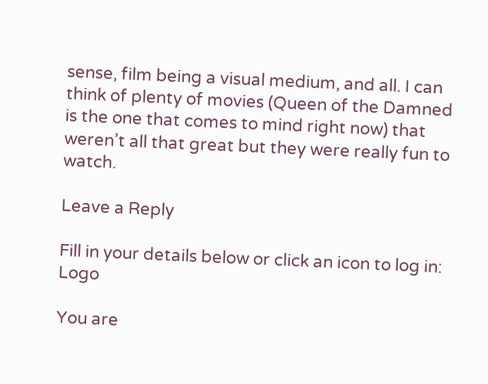sense, film being a visual medium, and all. I can think of plenty of movies (Queen of the Damned is the one that comes to mind right now) that weren’t all that great but they were really fun to watch.

Leave a Reply

Fill in your details below or click an icon to log in: Logo

You are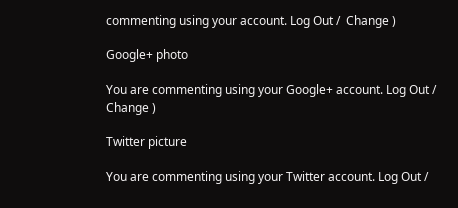commenting using your account. Log Out /  Change )

Google+ photo

You are commenting using your Google+ account. Log Out /  Change )

Twitter picture

You are commenting using your Twitter account. Log Out /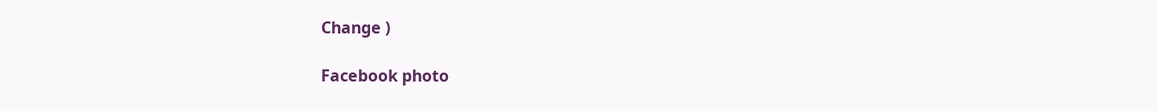Change )

Facebook photo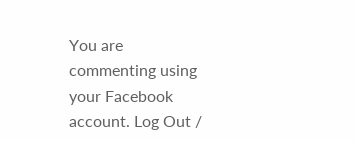You are commenting using your Facebook account. Log Out /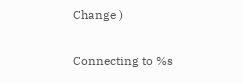Change )


Connecting to %s